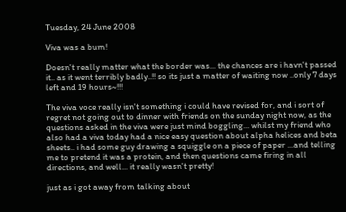Tuesday, 24 June 2008

Viva was a bum!

Doesn't really matter what the border was... the chances are i havn't passed it.. as it went terribly badly..!! so its just a matter of waiting now ..only 7 days left and 19 hours~!!!

The viva voce really isn't something i could have revised for, and i sort of regret not going out to dinner with friends on the sunday night now, as the questions asked in the viva were just mind boggling... whilst my friend who also had a viva today had a nice easy question about alpha helices and beta sheets.. i had some guy drawing a squiggle on a piece of paper ...and telling me to pretend it was a protein, and then questions came firing in all directions, and well... it really wasn't pretty!

just as i got away from talking about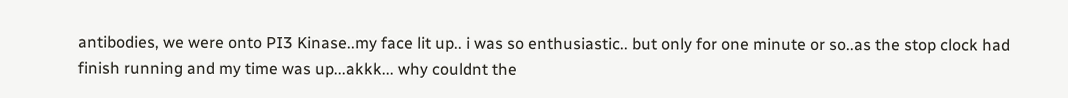antibodies, we were onto PI3 Kinase..my face lit up.. i was so enthusiastic.. but only for one minute or so..as the stop clock had finish running and my time was up...akkk... why couldnt the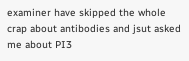examiner have skipped the whole crap about antibodies and jsut asked me about PI3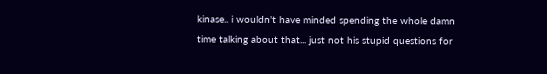kinase.. i wouldn't have minded spending the whole damn time talking about that... just not his stupid questions for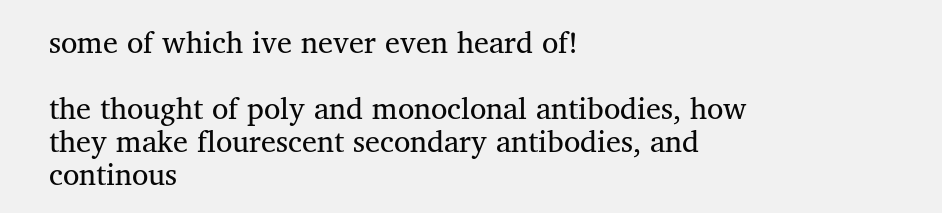some of which ive never even heard of!

the thought of poly and monoclonal antibodies, how they make flourescent secondary antibodies, and continous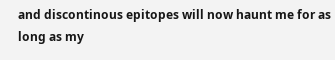and discontinous epitopes will now haunt me for as long as my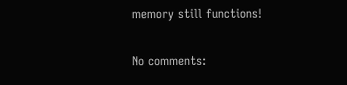memory still functions!

No comments: